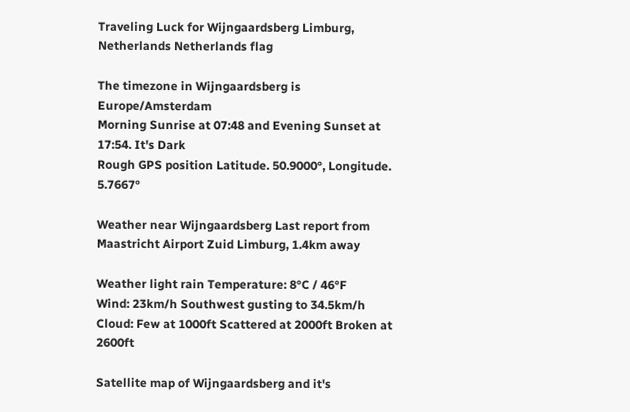Traveling Luck for Wijngaardsberg Limburg, Netherlands Netherlands flag

The timezone in Wijngaardsberg is Europe/Amsterdam
Morning Sunrise at 07:48 and Evening Sunset at 17:54. It's Dark
Rough GPS position Latitude. 50.9000°, Longitude. 5.7667°

Weather near Wijngaardsberg Last report from Maastricht Airport Zuid Limburg, 1.4km away

Weather light rain Temperature: 8°C / 46°F
Wind: 23km/h Southwest gusting to 34.5km/h
Cloud: Few at 1000ft Scattered at 2000ft Broken at 2600ft

Satellite map of Wijngaardsberg and it's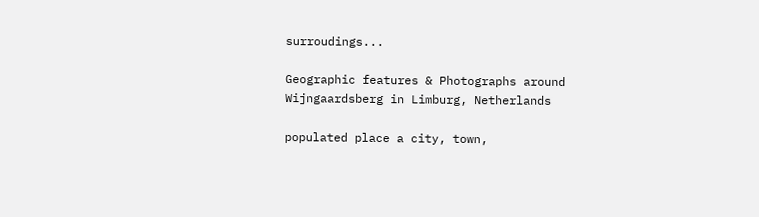surroudings...

Geographic features & Photographs around Wijngaardsberg in Limburg, Netherlands

populated place a city, town,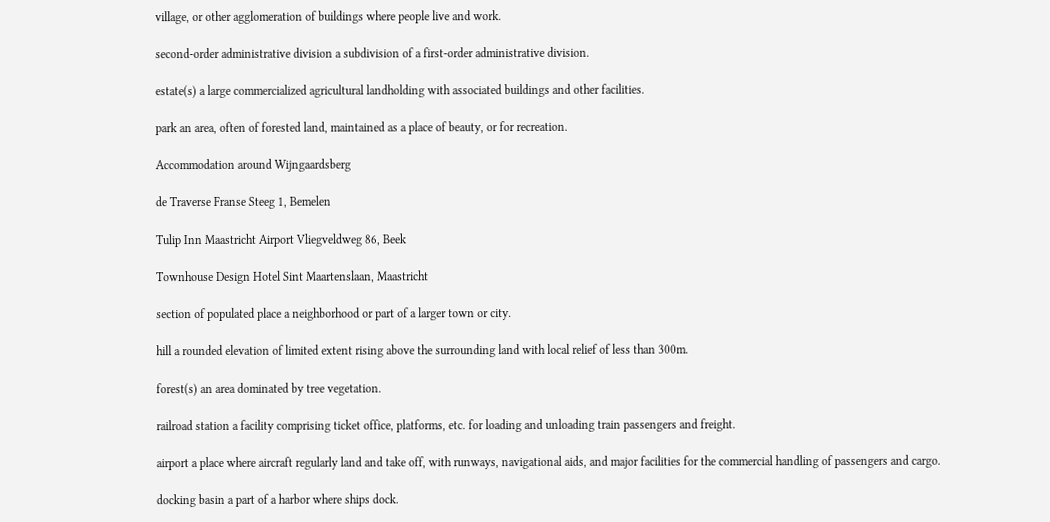village, or other agglomeration of buildings where people live and work.

second-order administrative division a subdivision of a first-order administrative division.

estate(s) a large commercialized agricultural landholding with associated buildings and other facilities.

park an area, often of forested land, maintained as a place of beauty, or for recreation.

Accommodation around Wijngaardsberg

de Traverse Franse Steeg 1, Bemelen

Tulip Inn Maastricht Airport Vliegveldweg 86, Beek

Townhouse Design Hotel Sint Maartenslaan, Maastricht

section of populated place a neighborhood or part of a larger town or city.

hill a rounded elevation of limited extent rising above the surrounding land with local relief of less than 300m.

forest(s) an area dominated by tree vegetation.

railroad station a facility comprising ticket office, platforms, etc. for loading and unloading train passengers and freight.

airport a place where aircraft regularly land and take off, with runways, navigational aids, and major facilities for the commercial handling of passengers and cargo.

docking basin a part of a harbor where ships dock.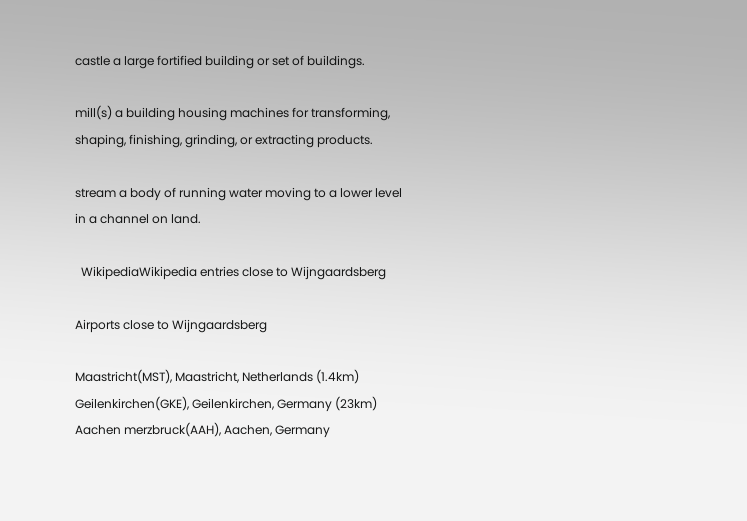castle a large fortified building or set of buildings.

mill(s) a building housing machines for transforming, shaping, finishing, grinding, or extracting products.

stream a body of running water moving to a lower level in a channel on land.

  WikipediaWikipedia entries close to Wijngaardsberg

Airports close to Wijngaardsberg

Maastricht(MST), Maastricht, Netherlands (1.4km)
Geilenkirchen(GKE), Geilenkirchen, Germany (23km)
Aachen merzbruck(AAH), Aachen, Germany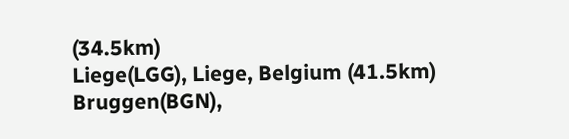(34.5km)
Liege(LGG), Liege, Belgium (41.5km)
Bruggen(BGN),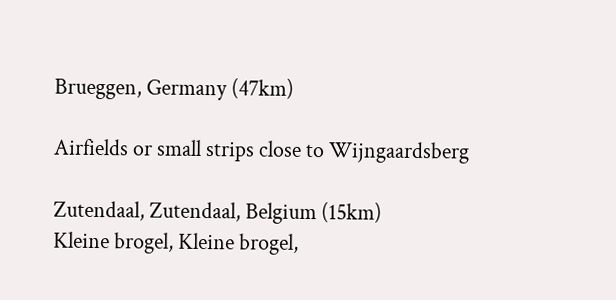Brueggen, Germany (47km)

Airfields or small strips close to Wijngaardsberg

Zutendaal, Zutendaal, Belgium (15km)
Kleine brogel, Kleine brogel,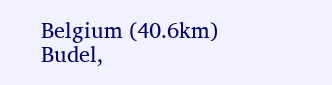Belgium (40.6km)
Budel,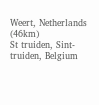Weert, Netherlands (46km)
St truiden, Sint-truiden, Belgium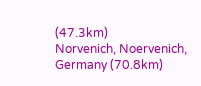(47.3km)
Norvenich, Noervenich, Germany (70.8km)